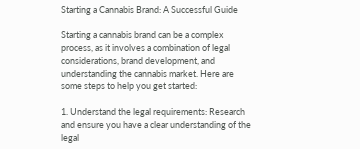Starting a Cannabis Brand: A Successful Guide

Starting a cannabis brand can be a complex process, as it involves a combination of legal considerations, brand development, and understanding the cannabis market. Here are some steps to help you get started:

1. Understand the legal requirements: Research and ensure you have a clear understanding of the legal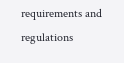requirements and regulations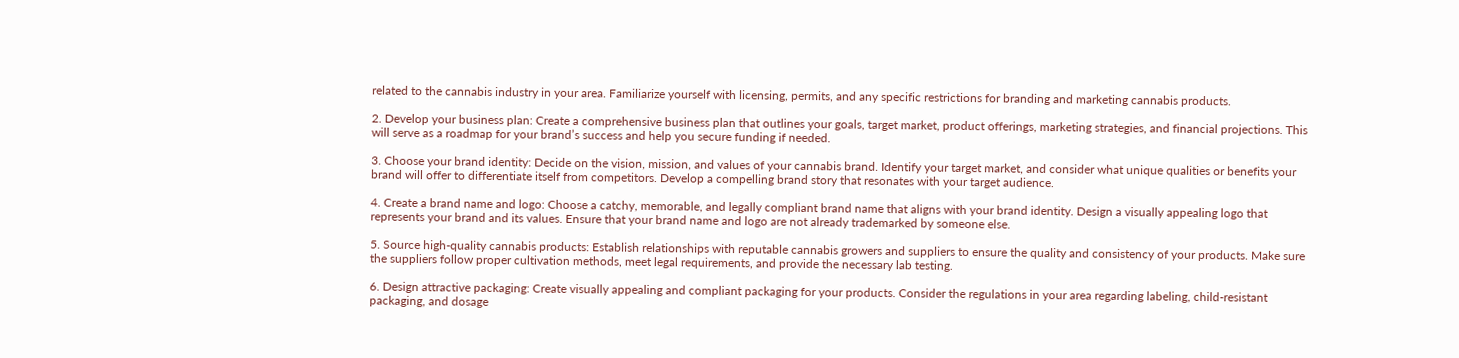related to the cannabis industry in your area. Familiarize yourself with licensing, permits, and any specific restrictions for branding and marketing cannabis products.

2. Develop your business plan: Create a comprehensive business plan that outlines your goals, target market, product offerings, marketing strategies, and financial projections. This will serve as a roadmap for your brand’s success and help you secure funding if needed.

3. Choose your brand identity: Decide on the vision, mission, and values of your cannabis brand. Identify your target market, and consider what unique qualities or benefits your brand will offer to differentiate itself from competitors. Develop a compelling brand story that resonates with your target audience.

4. Create a brand name and logo: Choose a catchy, memorable, and legally compliant brand name that aligns with your brand identity. Design a visually appealing logo that represents your brand and its values. Ensure that your brand name and logo are not already trademarked by someone else.

5. Source high-quality cannabis products: Establish relationships with reputable cannabis growers and suppliers to ensure the quality and consistency of your products. Make sure the suppliers follow proper cultivation methods, meet legal requirements, and provide the necessary lab testing.

6. Design attractive packaging: Create visually appealing and compliant packaging for your products. Consider the regulations in your area regarding labeling, child-resistant packaging, and dosage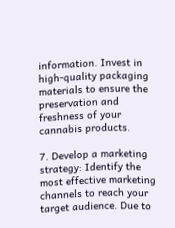information. Invest in high-quality packaging materials to ensure the preservation and freshness of your cannabis products.

7. Develop a marketing strategy: Identify the most effective marketing channels to reach your target audience. Due to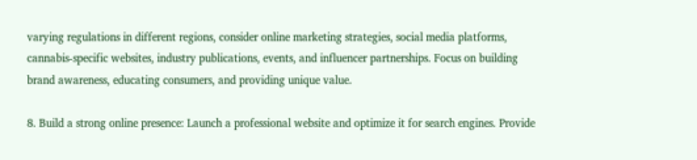varying regulations in different regions, consider online marketing strategies, social media platforms, cannabis-specific websites, industry publications, events, and influencer partnerships. Focus on building brand awareness, educating consumers, and providing unique value.

8. Build a strong online presence: Launch a professional website and optimize it for search engines. Provide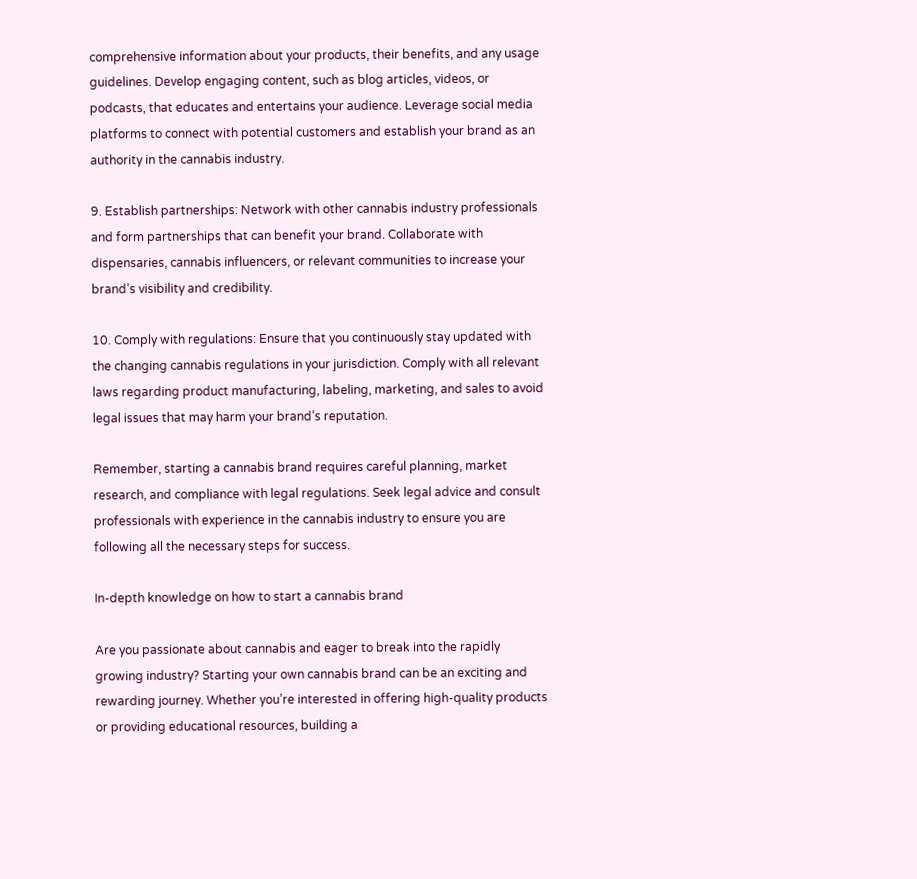comprehensive information about your products, their benefits, and any usage guidelines. Develop engaging content, such as blog articles, videos, or podcasts, that educates and entertains your audience. Leverage social media platforms to connect with potential customers and establish your brand as an authority in the cannabis industry.

9. Establish partnerships: Network with other cannabis industry professionals and form partnerships that can benefit your brand. Collaborate with dispensaries, cannabis influencers, or relevant communities to increase your brand’s visibility and credibility.

10. Comply with regulations: Ensure that you continuously stay updated with the changing cannabis regulations in your jurisdiction. Comply with all relevant laws regarding product manufacturing, labeling, marketing, and sales to avoid legal issues that may harm your brand’s reputation.

Remember, starting a cannabis brand requires careful planning, market research, and compliance with legal regulations. Seek legal advice and consult professionals with experience in the cannabis industry to ensure you are following all the necessary steps for success.

In-depth knowledge on how to start a cannabis brand

Are you passionate about cannabis and eager to break into the rapidly growing industry? Starting your own cannabis brand can be an exciting and rewarding journey. Whether you’re interested in offering high-quality products or providing educational resources, building a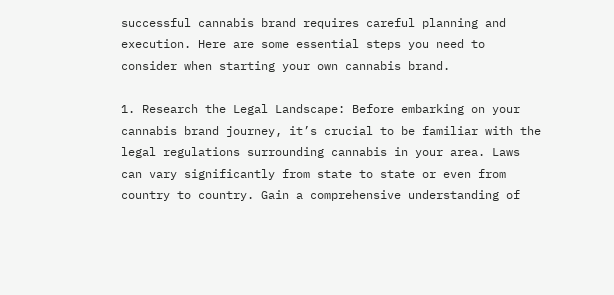successful cannabis brand requires careful planning and execution. Here are some essential steps you need to consider when starting your own cannabis brand.

1. Research the Legal Landscape: Before embarking on your cannabis brand journey, it’s crucial to be familiar with the legal regulations surrounding cannabis in your area. Laws can vary significantly from state to state or even from country to country. Gain a comprehensive understanding of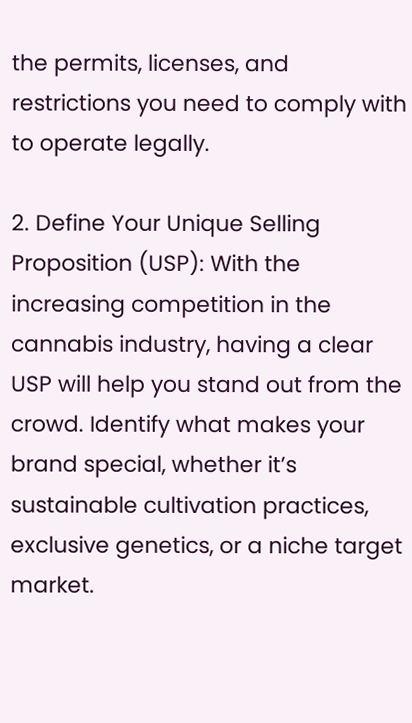the permits, licenses, and restrictions you need to comply with to operate legally.

2. Define Your Unique Selling Proposition (USP): With the increasing competition in the cannabis industry, having a clear USP will help you stand out from the crowd. Identify what makes your brand special, whether it’s sustainable cultivation practices, exclusive genetics, or a niche target market.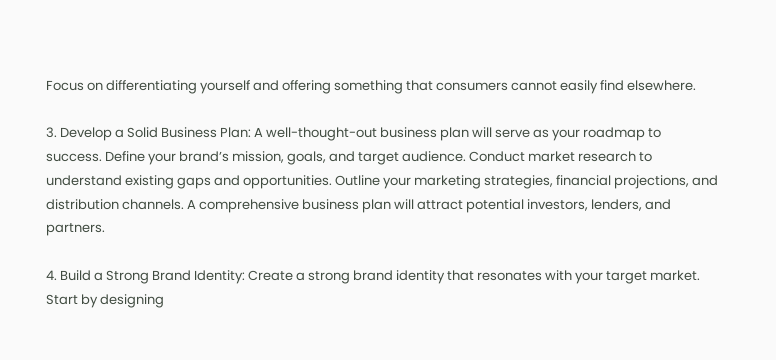Focus on differentiating yourself and offering something that consumers cannot easily find elsewhere.

3. Develop a Solid Business Plan: A well-thought-out business plan will serve as your roadmap to success. Define your brand’s mission, goals, and target audience. Conduct market research to understand existing gaps and opportunities. Outline your marketing strategies, financial projections, and distribution channels. A comprehensive business plan will attract potential investors, lenders, and partners.

4. Build a Strong Brand Identity: Create a strong brand identity that resonates with your target market. Start by designing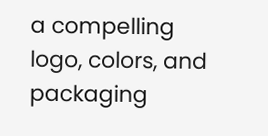a compelling logo, colors, and packaging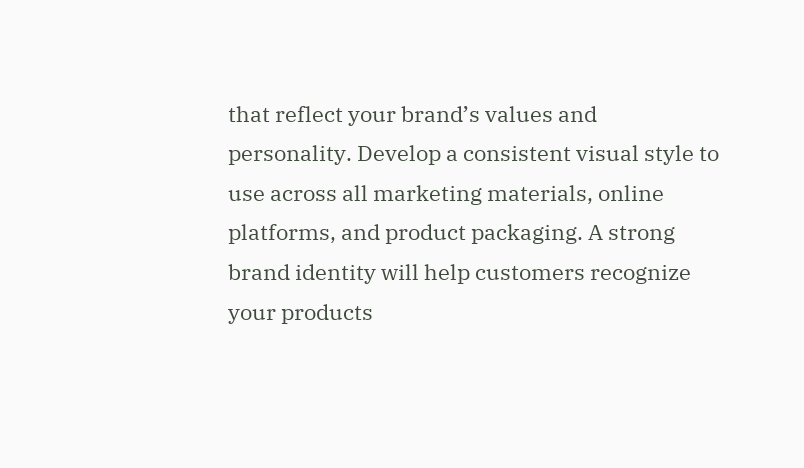that reflect your brand’s values and personality. Develop a consistent visual style to use across all marketing materials, online platforms, and product packaging. A strong brand identity will help customers recognize your products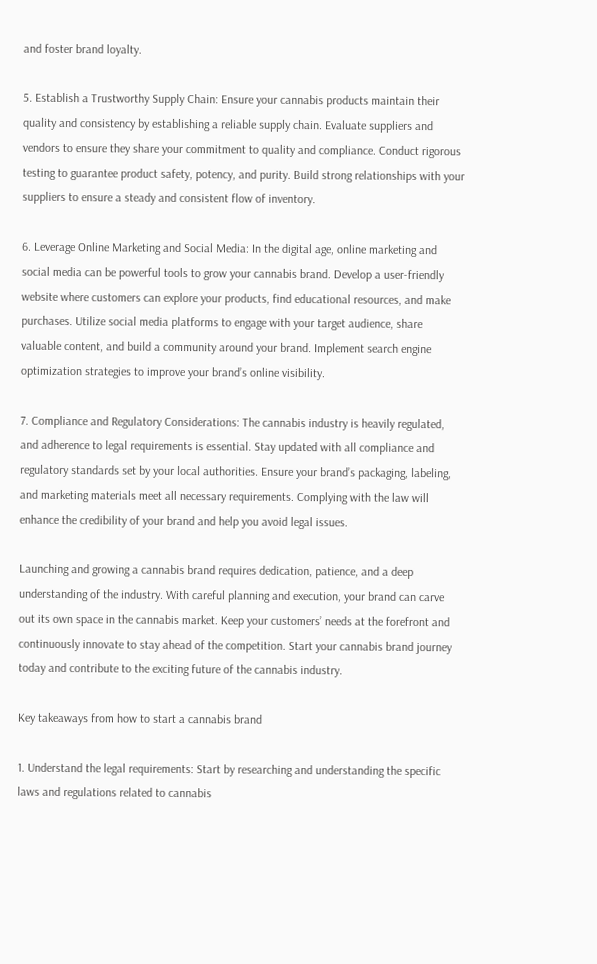and foster brand loyalty.

5. Establish a Trustworthy Supply Chain: Ensure your cannabis products maintain their quality and consistency by establishing a reliable supply chain. Evaluate suppliers and vendors to ensure they share your commitment to quality and compliance. Conduct rigorous testing to guarantee product safety, potency, and purity. Build strong relationships with your suppliers to ensure a steady and consistent flow of inventory.

6. Leverage Online Marketing and Social Media: In the digital age, online marketing and social media can be powerful tools to grow your cannabis brand. Develop a user-friendly website where customers can explore your products, find educational resources, and make purchases. Utilize social media platforms to engage with your target audience, share valuable content, and build a community around your brand. Implement search engine optimization strategies to improve your brand’s online visibility.

7. Compliance and Regulatory Considerations: The cannabis industry is heavily regulated, and adherence to legal requirements is essential. Stay updated with all compliance and regulatory standards set by your local authorities. Ensure your brand’s packaging, labeling, and marketing materials meet all necessary requirements. Complying with the law will enhance the credibility of your brand and help you avoid legal issues.

Launching and growing a cannabis brand requires dedication, patience, and a deep understanding of the industry. With careful planning and execution, your brand can carve out its own space in the cannabis market. Keep your customers’ needs at the forefront and continuously innovate to stay ahead of the competition. Start your cannabis brand journey today and contribute to the exciting future of the cannabis industry.

Key takeaways from how to start a cannabis brand

1. Understand the legal requirements: Start by researching and understanding the specific laws and regulations related to cannabis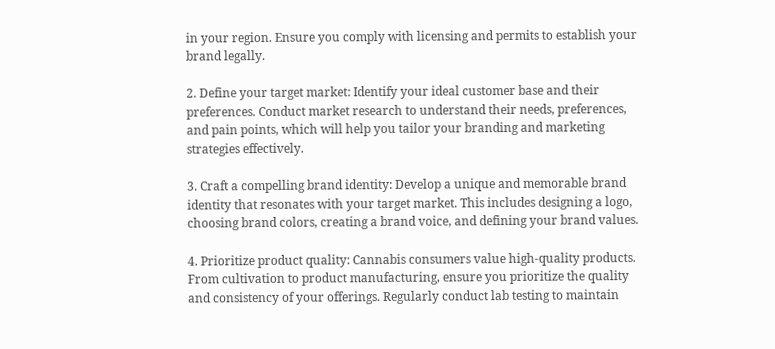in your region. Ensure you comply with licensing and permits to establish your brand legally.

2. Define your target market: Identify your ideal customer base and their preferences. Conduct market research to understand their needs, preferences, and pain points, which will help you tailor your branding and marketing strategies effectively.

3. Craft a compelling brand identity: Develop a unique and memorable brand identity that resonates with your target market. This includes designing a logo, choosing brand colors, creating a brand voice, and defining your brand values.

4. Prioritize product quality: Cannabis consumers value high-quality products. From cultivation to product manufacturing, ensure you prioritize the quality and consistency of your offerings. Regularly conduct lab testing to maintain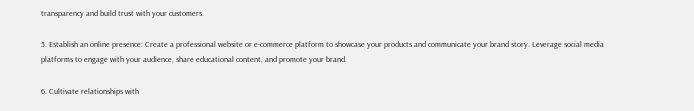transparency and build trust with your customers.

5. Establish an online presence: Create a professional website or e-commerce platform to showcase your products and communicate your brand story. Leverage social media platforms to engage with your audience, share educational content, and promote your brand.

6. Cultivate relationships with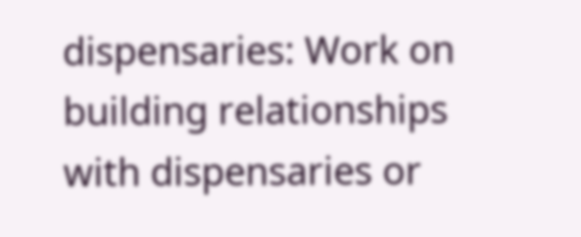dispensaries: Work on building relationships with dispensaries or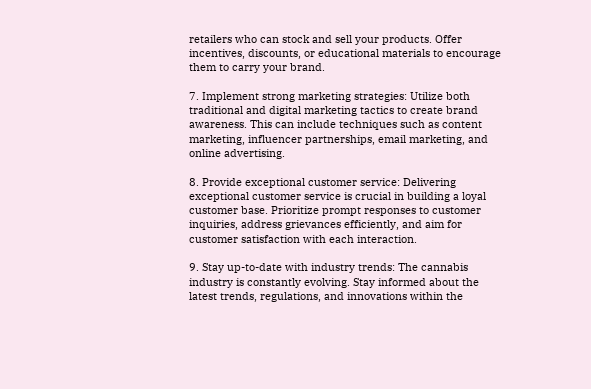retailers who can stock and sell your products. Offer incentives, discounts, or educational materials to encourage them to carry your brand.

7. Implement strong marketing strategies: Utilize both traditional and digital marketing tactics to create brand awareness. This can include techniques such as content marketing, influencer partnerships, email marketing, and online advertising.

8. Provide exceptional customer service: Delivering exceptional customer service is crucial in building a loyal customer base. Prioritize prompt responses to customer inquiries, address grievances efficiently, and aim for customer satisfaction with each interaction.

9. Stay up-to-date with industry trends: The cannabis industry is constantly evolving. Stay informed about the latest trends, regulations, and innovations within the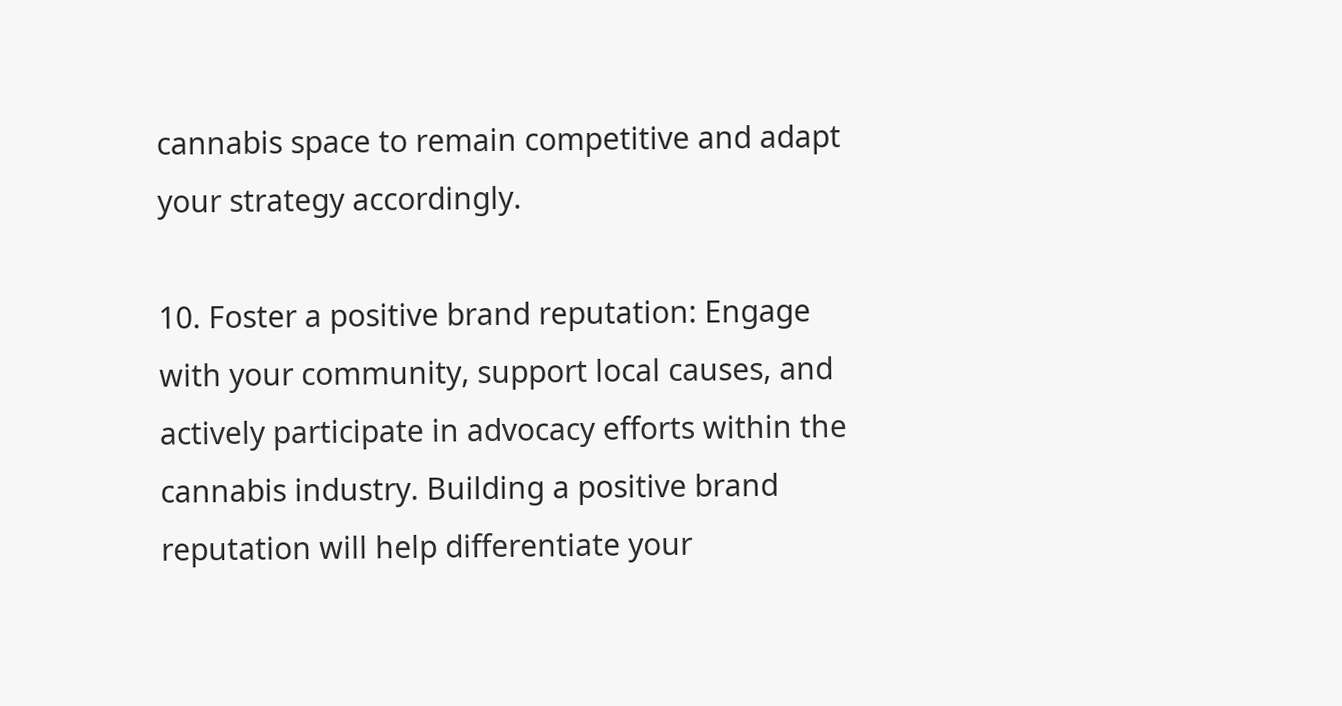cannabis space to remain competitive and adapt your strategy accordingly.

10. Foster a positive brand reputation: Engage with your community, support local causes, and actively participate in advocacy efforts within the cannabis industry. Building a positive brand reputation will help differentiate your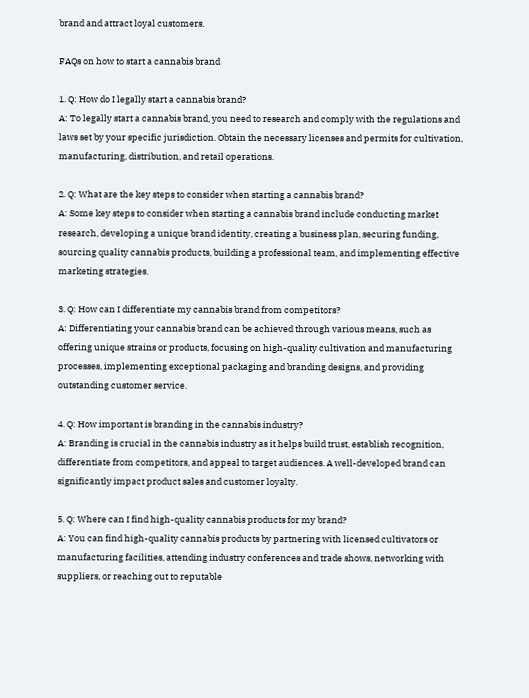brand and attract loyal customers.

FAQs on how to start a cannabis brand

1. Q: How do I legally start a cannabis brand?
A: To legally start a cannabis brand, you need to research and comply with the regulations and laws set by your specific jurisdiction. Obtain the necessary licenses and permits for cultivation, manufacturing, distribution, and retail operations.

2. Q: What are the key steps to consider when starting a cannabis brand?
A: Some key steps to consider when starting a cannabis brand include conducting market research, developing a unique brand identity, creating a business plan, securing funding, sourcing quality cannabis products, building a professional team, and implementing effective marketing strategies.

3. Q: How can I differentiate my cannabis brand from competitors?
A: Differentiating your cannabis brand can be achieved through various means, such as offering unique strains or products, focusing on high-quality cultivation and manufacturing processes, implementing exceptional packaging and branding designs, and providing outstanding customer service.

4. Q: How important is branding in the cannabis industry?
A: Branding is crucial in the cannabis industry as it helps build trust, establish recognition, differentiate from competitors, and appeal to target audiences. A well-developed brand can significantly impact product sales and customer loyalty.

5. Q: Where can I find high-quality cannabis products for my brand?
A: You can find high-quality cannabis products by partnering with licensed cultivators or manufacturing facilities, attending industry conferences and trade shows, networking with suppliers, or reaching out to reputable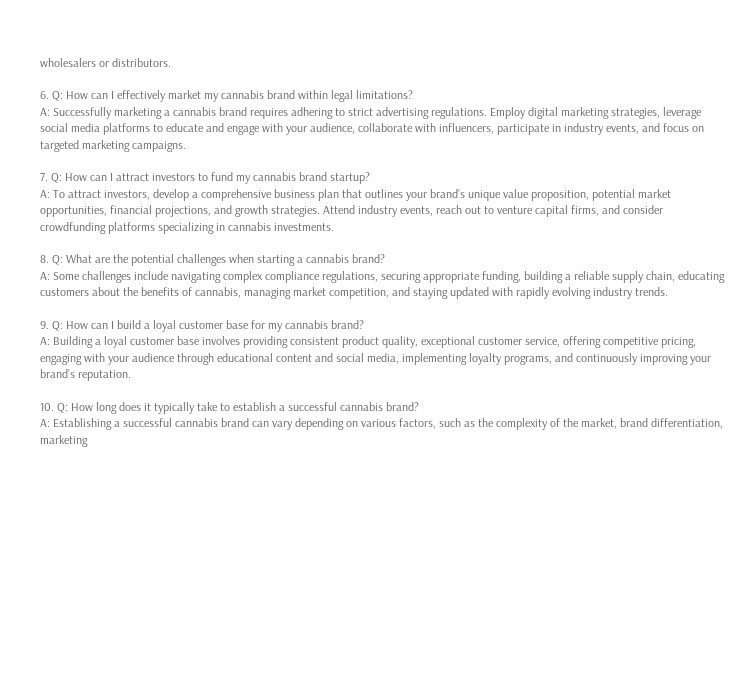wholesalers or distributors.

6. Q: How can I effectively market my cannabis brand within legal limitations?
A: Successfully marketing a cannabis brand requires adhering to strict advertising regulations. Employ digital marketing strategies, leverage social media platforms to educate and engage with your audience, collaborate with influencers, participate in industry events, and focus on targeted marketing campaigns.

7. Q: How can I attract investors to fund my cannabis brand startup?
A: To attract investors, develop a comprehensive business plan that outlines your brand’s unique value proposition, potential market opportunities, financial projections, and growth strategies. Attend industry events, reach out to venture capital firms, and consider crowdfunding platforms specializing in cannabis investments.

8. Q: What are the potential challenges when starting a cannabis brand?
A: Some challenges include navigating complex compliance regulations, securing appropriate funding, building a reliable supply chain, educating customers about the benefits of cannabis, managing market competition, and staying updated with rapidly evolving industry trends.

9. Q: How can I build a loyal customer base for my cannabis brand?
A: Building a loyal customer base involves providing consistent product quality, exceptional customer service, offering competitive pricing, engaging with your audience through educational content and social media, implementing loyalty programs, and continuously improving your brand’s reputation.

10. Q: How long does it typically take to establish a successful cannabis brand?
A: Establishing a successful cannabis brand can vary depending on various factors, such as the complexity of the market, brand differentiation, marketing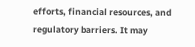efforts, financial resources, and regulatory barriers. It may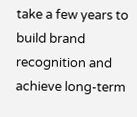take a few years to build brand recognition and achieve long-term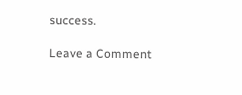success.

Leave a Comment